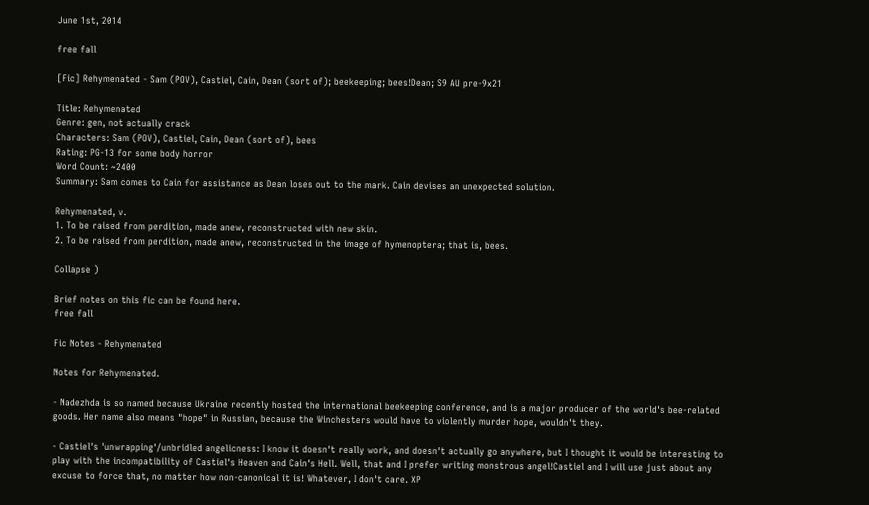June 1st, 2014

free fall

[Fic] Rehymenated - Sam (POV), Castiel, Cain, Dean (sort of); beekeeping; bees!Dean; S9 AU pre-9x21

Title: Rehymenated
Genre: gen, not actually crack
Characters: Sam (POV), Castiel, Cain, Dean (sort of), bees
Rating: PG-13 for some body horror
Word Count: ~2400
Summary: Sam comes to Cain for assistance as Dean loses out to the mark. Cain devises an unexpected solution.

Rehymenated, v.
1. To be raised from perdition, made anew, reconstructed with new skin.
2. To be raised from perdition, made anew, reconstructed in the image of hymenoptera; that is, bees.

Collapse )

Brief notes on this fic can be found here.
free fall

Fic Notes - Rehymenated

Notes for Rehymenated.

- Nadezhda is so named because Ukraine recently hosted the international beekeeping conference, and is a major producer of the world's bee-related goods. Her name also means "hope" in Russian, because the Winchesters would have to violently murder hope, wouldn't they.

- Castiel's 'unwrapping'/unbridled angelicness: I know it doesn't really work, and doesn't actually go anywhere, but I thought it would be interesting to play with the incompatibility of Castiel's Heaven and Cain's Hell. Well, that and I prefer writing monstrous angel!Castiel and I will use just about any excuse to force that, no matter how non-canonical it is! Whatever, I don't care. XP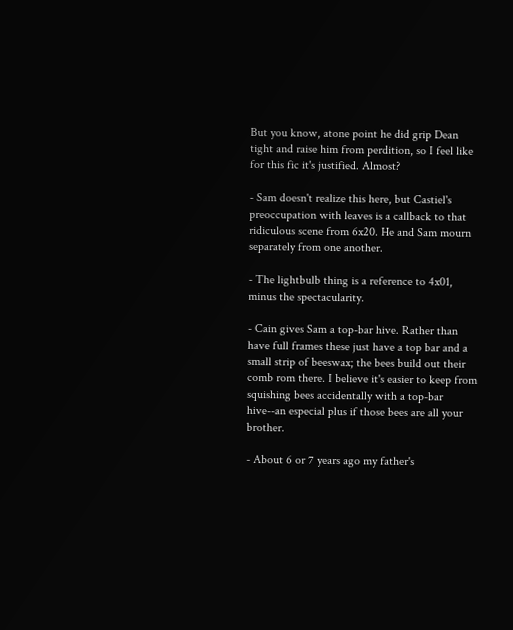But you know, atone point he did grip Dean tight and raise him from perdition, so I feel like for this fic it's justified. Almost?

- Sam doesn't realize this here, but Castiel's preoccupation with leaves is a callback to that ridiculous scene from 6x20. He and Sam mourn separately from one another.

- The lightbulb thing is a reference to 4x01, minus the spectacularity.

- Cain gives Sam a top-bar hive. Rather than have full frames these just have a top bar and a small strip of beeswax; the bees build out their comb rom there. I believe it's easier to keep from squishing bees accidentally with a top-bar hive--an especial plus if those bees are all your brother.

- About 6 or 7 years ago my father's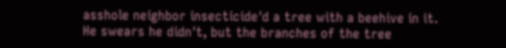asshole neighbor insecticide'd a tree with a beehive in it. He swears he didn't, but the branches of the tree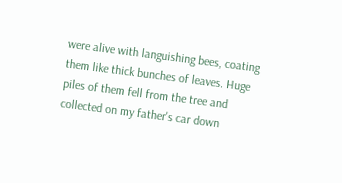were alive with languishing bees, coating them like thick bunches of leaves. Huge piles of them fell from the tree and collected on my father's car down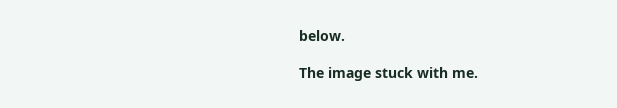below.

The image stuck with me.